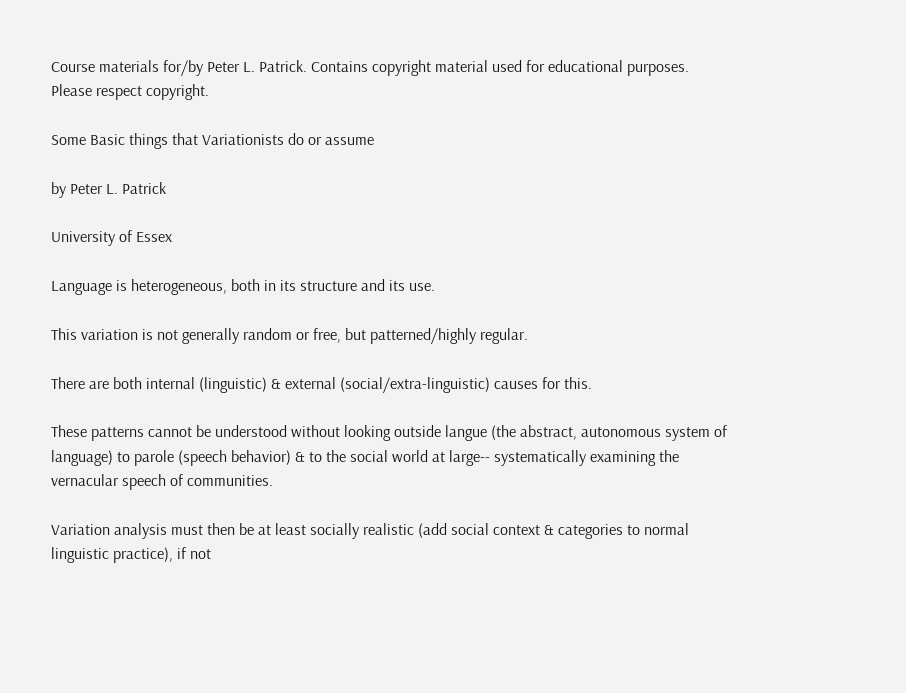Course materials for/by Peter L. Patrick. Contains copyright material used for educational purposes. Please respect copyright.

Some Basic things that Variationists do or assume

by Peter L. Patrick

University of Essex

Language is heterogeneous, both in its structure and its use.

This variation is not generally random or free, but patterned/highly regular.

There are both internal (linguistic) & external (social/extra-linguistic) causes for this.

These patterns cannot be understood without looking outside langue (the abstract, autonomous system of language) to parole (speech behavior) & to the social world at large-- systematically examining the vernacular speech of communities.

Variation analysis must then be at least socially realistic (add social context & categories to normal linguistic practice), if not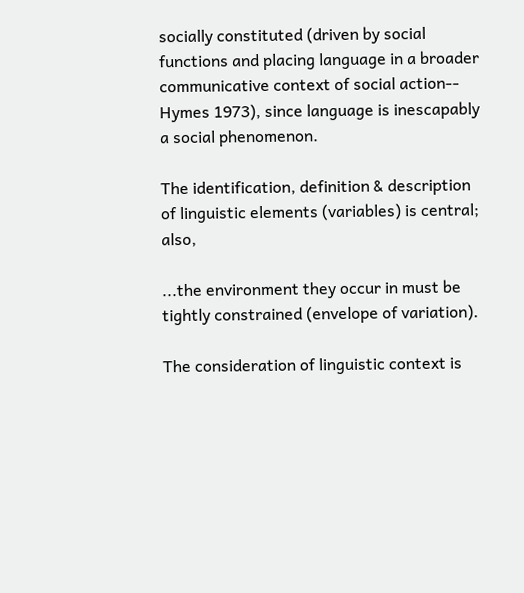socially constituted (driven by social functions and placing language in a broader communicative context of social action-- Hymes 1973), since language is inescapably a social phenomenon.

The identification, definition & description of linguistic elements (variables) is central; also,

...the environment they occur in must be tightly constrained (envelope of variation).

The consideration of linguistic context is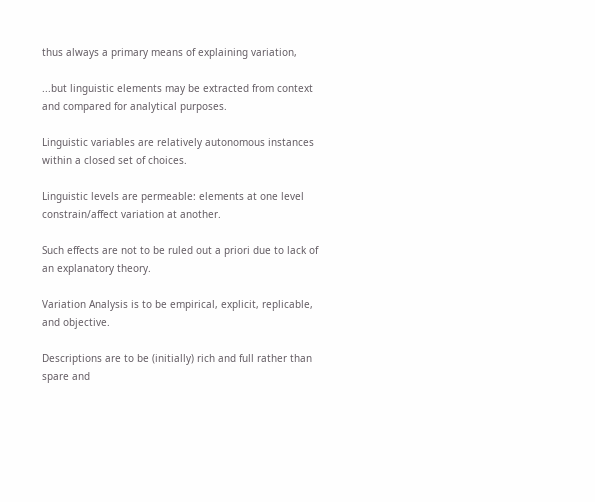thus always a primary means of explaining variation,

...but linguistic elements may be extracted from context and compared for analytical purposes.

Linguistic variables are relatively autonomous instances within a closed set of choices.

Linguistic levels are permeable: elements at one level constrain/affect variation at another.

Such effects are not to be ruled out a priori due to lack of an explanatory theory.

Variation Analysis is to be empirical, explicit, replicable, and objective.

Descriptions are to be (initially) rich and full rather than spare and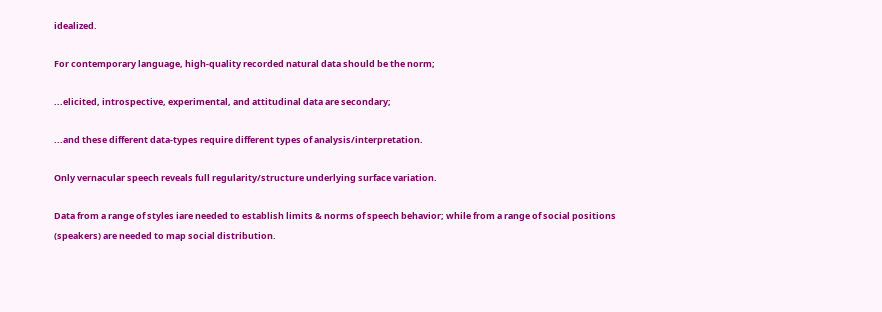idealized.

For contemporary language, high-quality recorded natural data should be the norm;

...elicited, introspective, experimental, and attitudinal data are secondary;

...and these different data-types require different types of analysis/interpretation.

Only vernacular speech reveals full regularity/structure underlying surface variation.

Data from a range of styles iare needed to establish limits & norms of speech behavior; while from a range of social positions (speakers) are needed to map social distribution.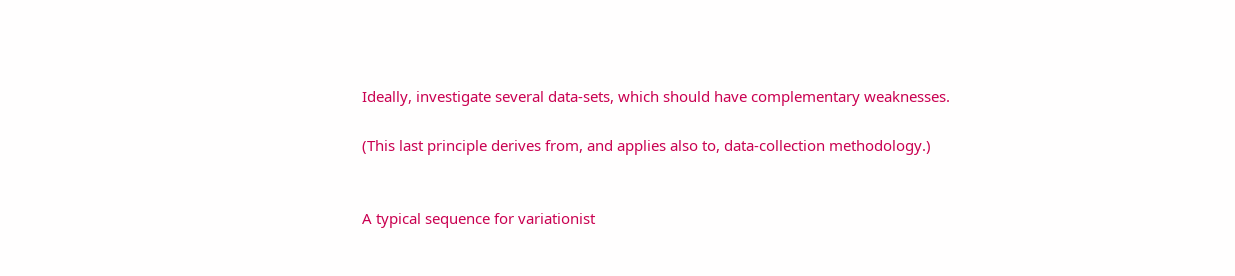Ideally, investigate several data-sets, which should have complementary weaknesses.

(This last principle derives from, and applies also to, data-collection methodology.)


A typical sequence for variationist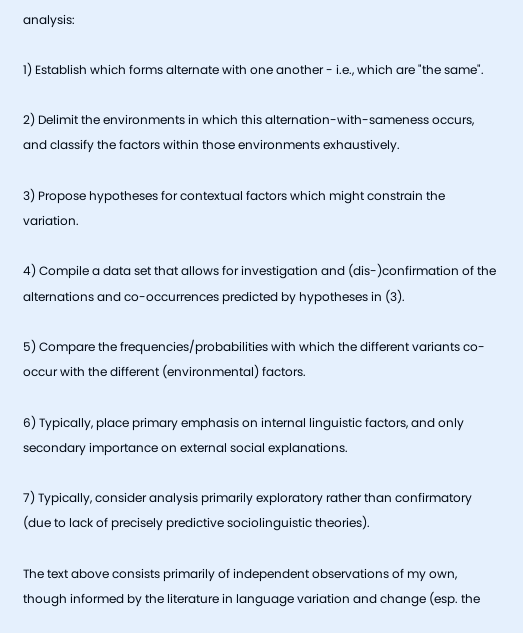analysis:

1) Establish which forms alternate with one another - i.e., which are "the same".

2) Delimit the environments in which this alternation-with-sameness occurs, and classify the factors within those environments exhaustively.

3) Propose hypotheses for contextual factors which might constrain the variation.

4) Compile a data set that allows for investigation and (dis-)confirmation of the alternations and co-occurrences predicted by hypotheses in (3).

5) Compare the frequencies/probabilities with which the different variants co-occur with the different (environmental) factors.

6) Typically, place primary emphasis on internal linguistic factors, and only secondary importance on external social explanations.

7) Typically, consider analysis primarily exploratory rather than confirmatory (due to lack of precisely predictive sociolinguistic theories).

The text above consists primarily of independent observations of my own, though informed by the literature in language variation and change (esp. the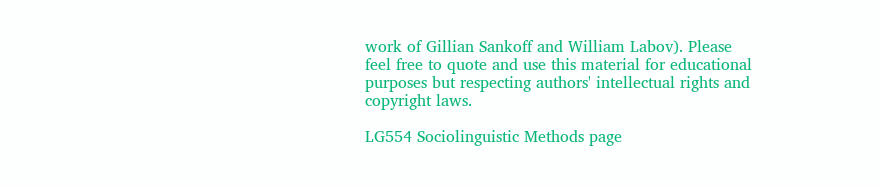work of Gillian Sankoff and William Labov). Please feel free to quote and use this material for educational purposes but respecting authors' intellectual rights and copyright laws.

LG554 Sociolinguistic Methods page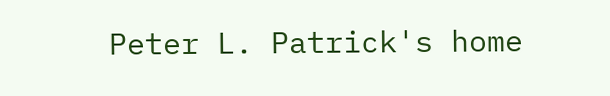Peter L. Patrick's home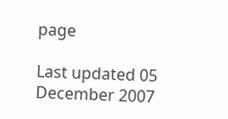page

Last updated 05 December 2007